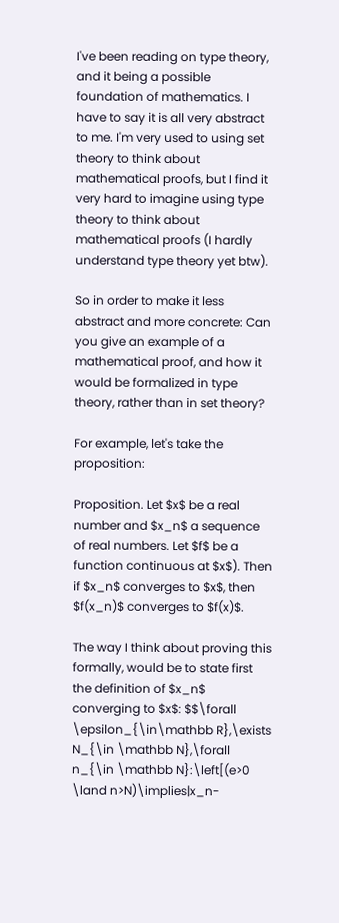I've been reading on type theory, and it being a possible foundation of mathematics. I have to say it is all very abstract to me. I'm very used to using set theory to think about mathematical proofs, but I find it very hard to imagine using type theory to think about mathematical proofs (I hardly understand type theory yet btw).

So in order to make it less abstract and more concrete: Can you give an example of a mathematical proof, and how it would be formalized in type theory, rather than in set theory?

For example, let's take the proposition:

Proposition. Let $x$ be a real number and $x_n$ a sequence of real numbers. Let $f$ be a function continuous at $x$). Then if $x_n$ converges to $x$, then $f(x_n)$ converges to $f(x)$.

The way I think about proving this formally, would be to state first the definition of $x_n$ converging to $x$: $$\forall \epsilon_{\in\mathbb R},\exists N_{\in \mathbb N},\forall n_{\in \mathbb N}:\left[(e>0 \land n>N)\implies|x_n-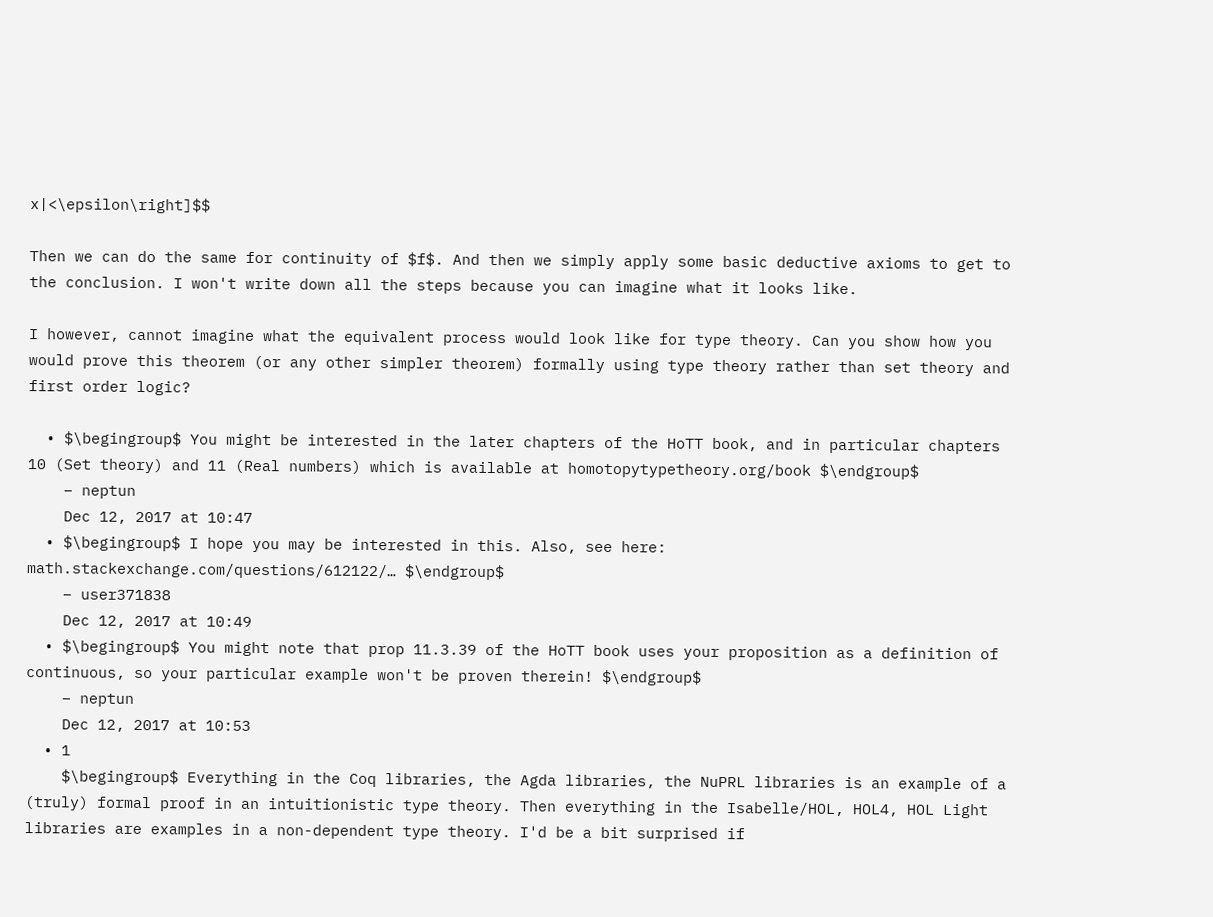x|<\epsilon\right]$$

Then we can do the same for continuity of $f$. And then we simply apply some basic deductive axioms to get to the conclusion. I won't write down all the steps because you can imagine what it looks like.

I however, cannot imagine what the equivalent process would look like for type theory. Can you show how you would prove this theorem (or any other simpler theorem) formally using type theory rather than set theory and first order logic?

  • $\begingroup$ You might be interested in the later chapters of the HoTT book, and in particular chapters 10 (Set theory) and 11 (Real numbers) which is available at homotopytypetheory.org/book $\endgroup$
    – neptun
    Dec 12, 2017 at 10:47
  • $\begingroup$ I hope you may be interested in this. Also, see here: math.stackexchange.com/questions/612122/… $\endgroup$
    – user371838
    Dec 12, 2017 at 10:49
  • $\begingroup$ You might note that prop 11.3.39 of the HoTT book uses your proposition as a definition of continuous, so your particular example won't be proven therein! $\endgroup$
    – neptun
    Dec 12, 2017 at 10:53
  • 1
    $\begingroup$ Everything in the Coq libraries, the Agda libraries, the NuPRL libraries is an example of a (truly) formal proof in an intuitionistic type theory. Then everything in the Isabelle/HOL, HOL4, HOL Light libraries are examples in a non-dependent type theory. I'd be a bit surprised if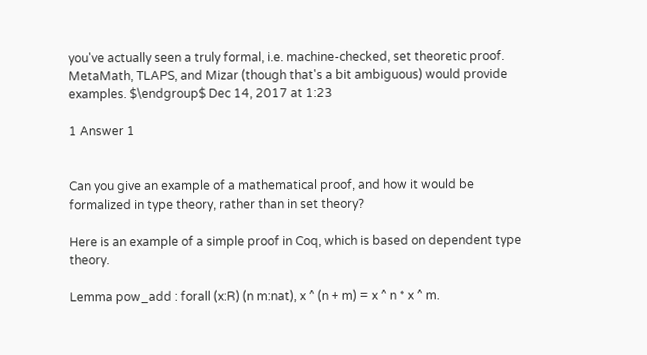you've actually seen a truly formal, i.e. machine-checked, set theoretic proof. MetaMath, TLAPS, and Mizar (though that's a bit ambiguous) would provide examples. $\endgroup$ Dec 14, 2017 at 1:23

1 Answer 1


Can you give an example of a mathematical proof, and how it would be formalized in type theory, rather than in set theory?

Here is an example of a simple proof in Coq, which is based on dependent type theory.

Lemma pow_add : forall (x:R) (n m:nat), x ^ (n + m) = x ^ n * x ^ m.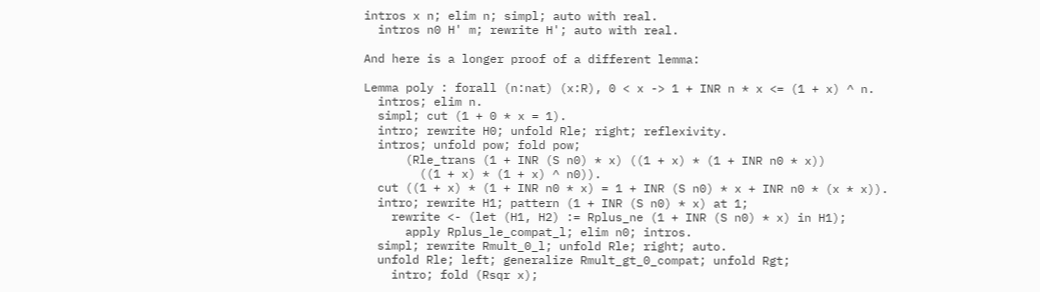intros x n; elim n; simpl; auto with real.
  intros n0 H' m; rewrite H'; auto with real.

And here is a longer proof of a different lemma:

Lemma poly : forall (n:nat) (x:R), 0 < x -> 1 + INR n * x <= (1 + x) ^ n.
  intros; elim n.
  simpl; cut (1 + 0 * x = 1).
  intro; rewrite H0; unfold Rle; right; reflexivity.
  intros; unfold pow; fold pow;
      (Rle_trans (1 + INR (S n0) * x) ((1 + x) * (1 + INR n0 * x))
        ((1 + x) * (1 + x) ^ n0)).
  cut ((1 + x) * (1 + INR n0 * x) = 1 + INR (S n0) * x + INR n0 * (x * x)).
  intro; rewrite H1; pattern (1 + INR (S n0) * x) at 1;
    rewrite <- (let (H1, H2) := Rplus_ne (1 + INR (S n0) * x) in H1);
      apply Rplus_le_compat_l; elim n0; intros.
  simpl; rewrite Rmult_0_l; unfold Rle; right; auto.
  unfold Rle; left; generalize Rmult_gt_0_compat; unfold Rgt;
    intro; fold (Rsqr x);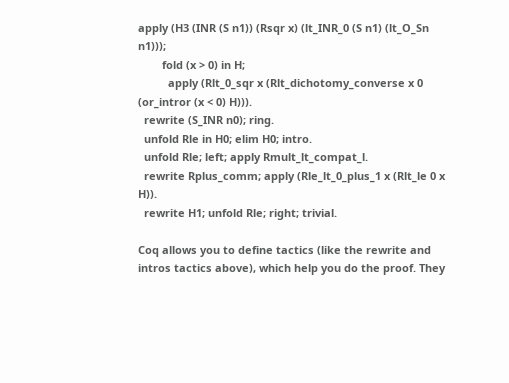apply (H3 (INR (S n1)) (Rsqr x) (lt_INR_0 (S n1) (lt_O_Sn n1)));
        fold (x > 0) in H;
          apply (Rlt_0_sqr x (Rlt_dichotomy_converse x 0 (or_intror (x < 0) H))).
  rewrite (S_INR n0); ring.
  unfold Rle in H0; elim H0; intro.
  unfold Rle; left; apply Rmult_lt_compat_l.
  rewrite Rplus_comm; apply (Rle_lt_0_plus_1 x (Rlt_le 0 x H)).
  rewrite H1; unfold Rle; right; trivial.

Coq allows you to define tactics (like the rewrite and intros tactics above), which help you do the proof. They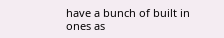have a bunch of built in ones as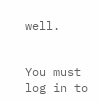well.


You must log in to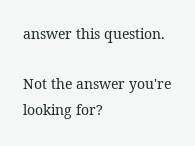answer this question.

Not the answer you're looking for?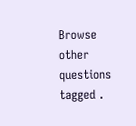Browse other questions tagged .